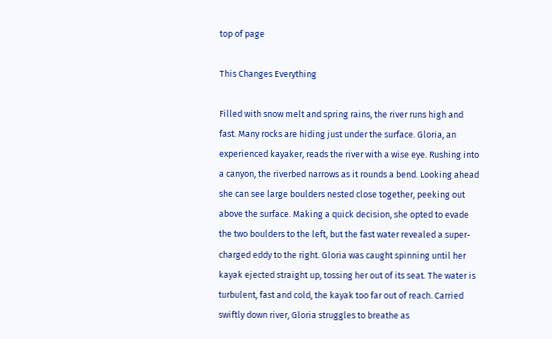top of page

This Changes Everything

Filled with snow melt and spring rains, the river runs high and fast. Many rocks are hiding just under the surface. Gloria, an experienced kayaker, reads the river with a wise eye. Rushing into a canyon, the riverbed narrows as it rounds a bend. Looking ahead she can see large boulders nested close together, peeking out above the surface. Making a quick decision, she opted to evade the two boulders to the left, but the fast water revealed a super-charged eddy to the right. Gloria was caught spinning until her kayak ejected straight up, tossing her out of its seat. The water is turbulent, fast and cold, the kayak too far out of reach. Carried swiftly down river, Gloria struggles to breathe as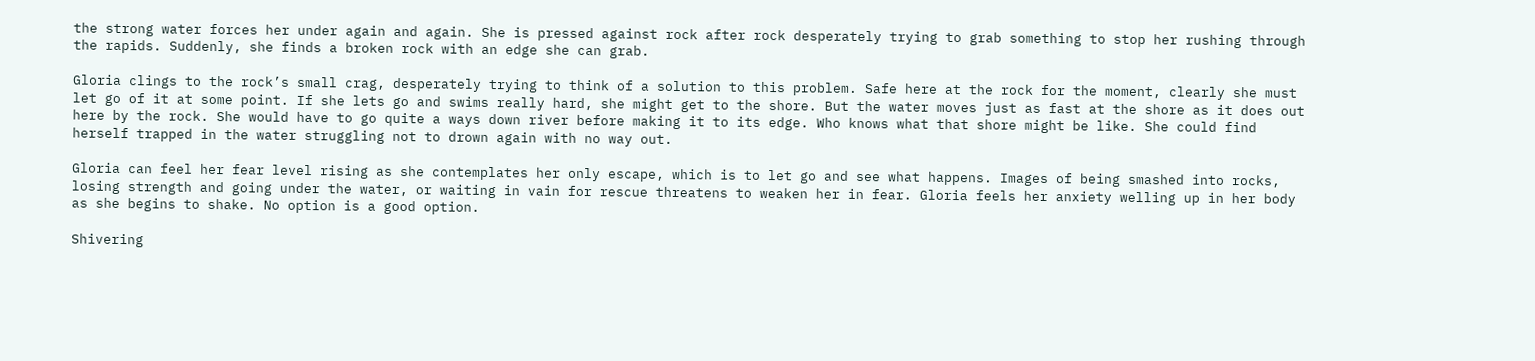the strong water forces her under again and again. She is pressed against rock after rock desperately trying to grab something to stop her rushing through the rapids. Suddenly, she finds a broken rock with an edge she can grab.

Gloria clings to the rock’s small crag, desperately trying to think of a solution to this problem. Safe here at the rock for the moment, clearly she must let go of it at some point. If she lets go and swims really hard, she might get to the shore. But the water moves just as fast at the shore as it does out here by the rock. She would have to go quite a ways down river before making it to its edge. Who knows what that shore might be like. She could find herself trapped in the water struggling not to drown again with no way out.

Gloria can feel her fear level rising as she contemplates her only escape, which is to let go and see what happens. Images of being smashed into rocks, losing strength and going under the water, or waiting in vain for rescue threatens to weaken her in fear. Gloria feels her anxiety welling up in her body as she begins to shake. No option is a good option.

Shivering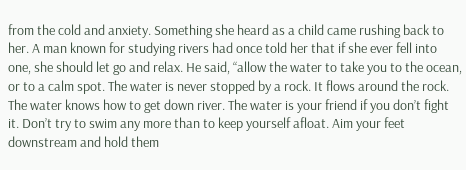from the cold and anxiety. Something she heard as a child came rushing back to her. A man known for studying rivers had once told her that if she ever fell into one, she should let go and relax. He said, “allow the water to take you to the ocean, or to a calm spot. The water is never stopped by a rock. It flows around the rock. The water knows how to get down river. The water is your friend if you don’t fight it. Don’t try to swim any more than to keep yourself afloat. Aim your feet downstream and hold them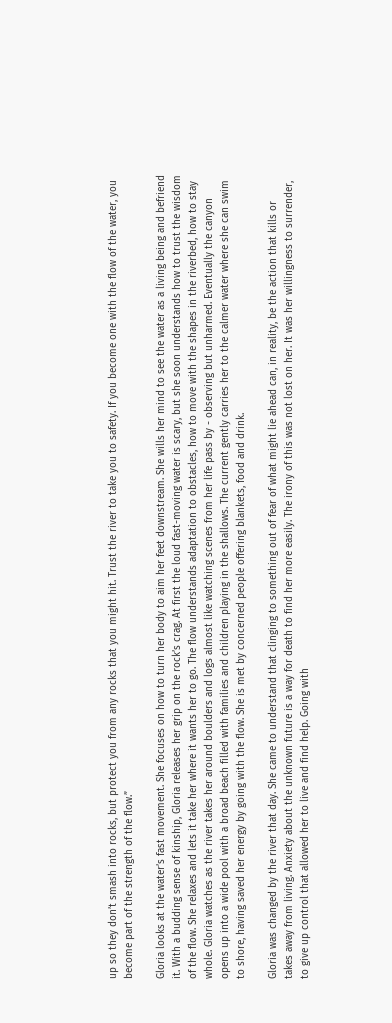up so they don’t smash into rocks, but protect you from any rocks that you might hit. Trust the river to take you to safety. If you become one with the flow of the water, you become part of the strength of the flow.”

Gloria looks at the water’s fast movement. She focuses on how to turn her body to aim her feet downstream. She wills her mind to see the water as a living being and befriend it. With a budding sense of kinship, Gloria releases her grip on the rock’s crag. At first the loud fast-moving water is scary, but she soon understands how to trust the wisdom of the flow. She relaxes and lets it take her where it wants her to go. The flow understands adaptation to obstacles, how to move with the shapes in the riverbed, how to stay whole. Gloria watches as the river takes her around boulders and logs almost like watching scenes from her life pass by - observing but unharmed. Eventually the canyon opens up into a wide pool with a broad beach filled with families and children playing in the shallows. The current gently carries her to the calmer water where she can swim to shore, having saved her energy by going with the flow. She is met by concerned people offering blankets, food and drink.

Gloria was changed by the river that day. She came to understand that clinging to something out of fear of what might lie ahead can, in reality, be the action that kills or takes away from living. Anxiety about the unknown future is a way for death to find her more easily. The irony of this was not lost on her. It was her willingness to surrender, to give up control that allowed her to live and find help. Going with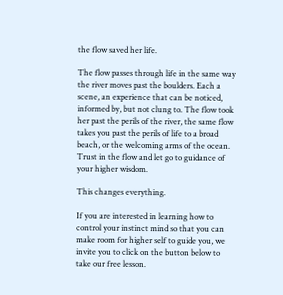the flow saved her life.

The flow passes through life in the same way the river moves past the boulders. Each a scene, an experience that can be noticed, informed by, but not clung to. The flow took her past the perils of the river, the same flow takes you past the perils of life to a broad beach, or the welcoming arms of the ocean. Trust in the flow and let go to guidance of your higher wisdom.

This changes everything.

If you are interested in learning how to control your instinct mind so that you can make room for higher self to guide you, we invite you to click on the button below to take our free lesson.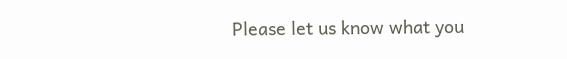Please let us know what you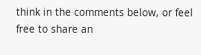think in the comments below, or feel free to share an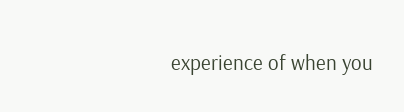experience of when you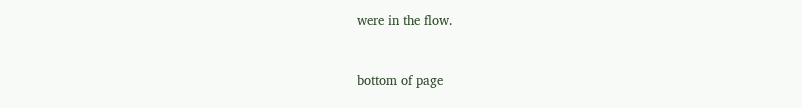were in the flow.


bottom of page